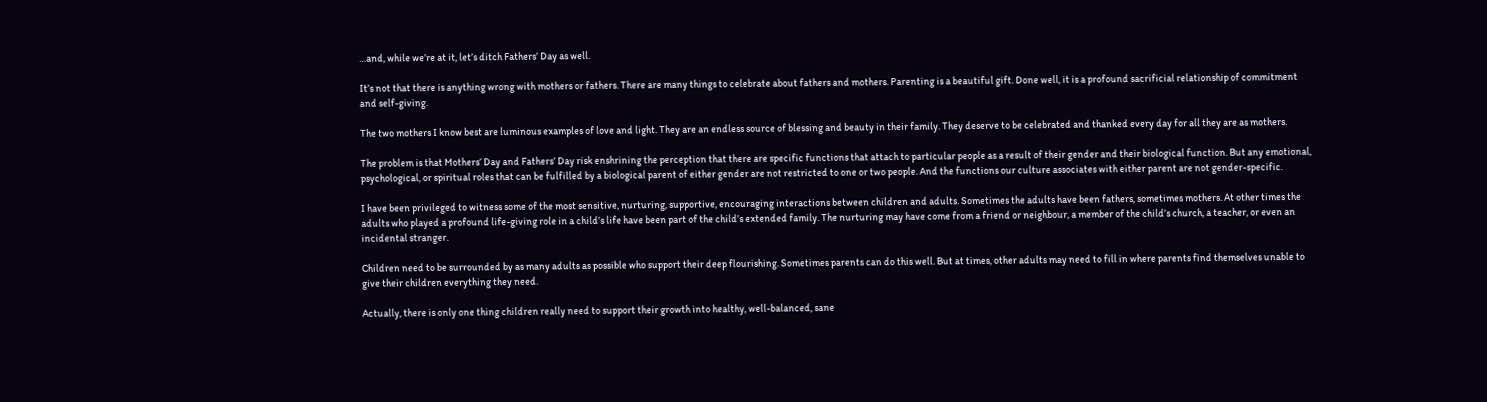…and, while we’re at it, let’s ditch Fathers’ Day as well.

It’s not that there is anything wrong with mothers or fathers. There are many things to celebrate about fathers and mothers. Parenting is a beautiful gift. Done well, it is a profound sacrificial relationship of commitment and self-giving.

The two mothers I know best are luminous examples of love and light. They are an endless source of blessing and beauty in their family. They deserve to be celebrated and thanked every day for all they are as mothers.

The problem is that Mothers’ Day and Fathers’ Day risk enshrining the perception that there are specific functions that attach to particular people as a result of their gender and their biological function. But any emotional, psychological, or spiritual roles that can be fulfilled by a biological parent of either gender are not restricted to one or two people. And the functions our culture associates with either parent are not gender-specific.

I have been privileged to witness some of the most sensitive, nurturing, supportive, encouraging interactions between children and adults. Sometimes the adults have been fathers, sometimes mothers. At other times the adults who played a profound life-giving role in a child’s life have been part of the child’s extended family. The nurturing may have come from a friend or neighbour, a member of the child’s church, a teacher, or even an incidental stranger.

Children need to be surrounded by as many adults as possible who support their deep flourishing. Sometimes parents can do this well. But at times, other adults may need to fill in where parents find themselves unable to give their children everything they need.

Actually, there is only one thing children really need to support their growth into healthy, well-balanced, sane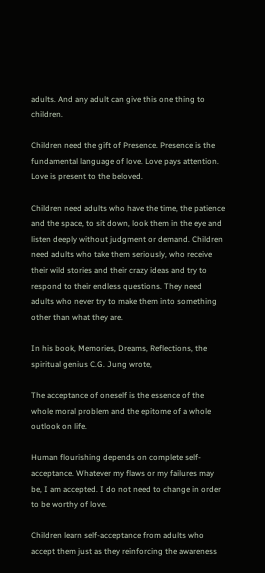adults. And any adult can give this one thing to children.

Children need the gift of Presence. Presence is the fundamental language of love. Love pays attention. Love is present to the beloved.

Children need adults who have the time, the patience and the space, to sit down, look them in the eye and listen deeply without judgment or demand. Children need adults who take them seriously, who receive their wild stories and their crazy ideas and try to respond to their endless questions. They need adults who never try to make them into something other than what they are.

In his book, Memories, Dreams, Reflections, the spiritual genius C.G. Jung wrote,

The acceptance of oneself is the essence of the whole moral problem and the epitome of a whole outlook on life.

Human flourishing depends on complete self-acceptance. Whatever my flaws or my failures may be, I am accepted. I do not need to change in order to be worthy of love.

Children learn self-acceptance from adults who accept them just as they reinforcing the awareness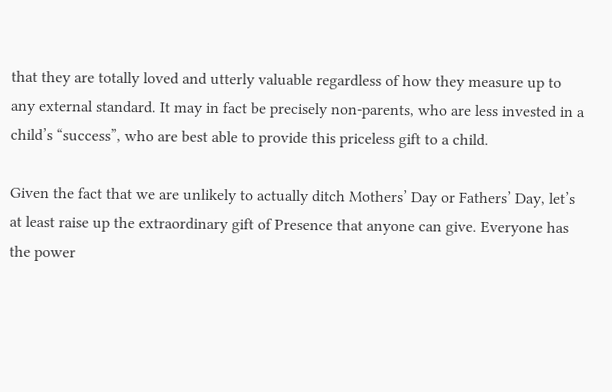that they are totally loved and utterly valuable regardless of how they measure up to any external standard. It may in fact be precisely non-parents, who are less invested in a child’s “success”, who are best able to provide this priceless gift to a child.

Given the fact that we are unlikely to actually ditch Mothers’ Day or Fathers’ Day, let’s at least raise up the extraordinary gift of Presence that anyone can give. Everyone has the power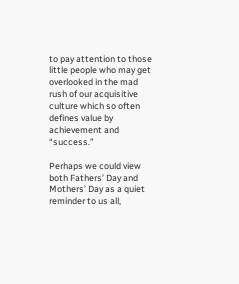to pay attention to those little people who may get overlooked in the mad rush of our acquisitive culture which so often defines value by achievement and “success.”

Perhaps we could view both Fathers’ Day and Mothers’ Day as a quiet reminder to us all,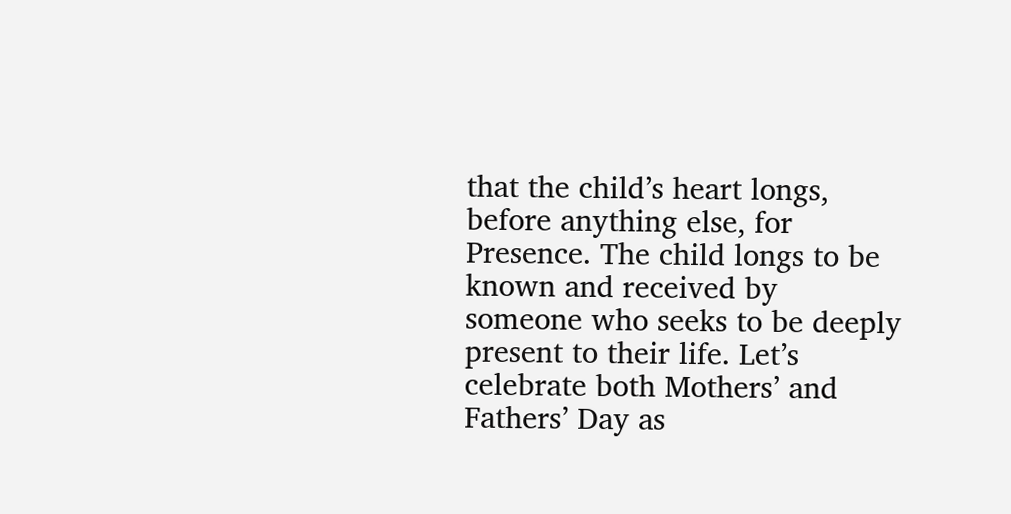that the child’s heart longs, before anything else, for Presence. The child longs to be known and received by someone who seeks to be deeply present to their life. Let’s celebrate both Mothers’ and Fathers’ Day as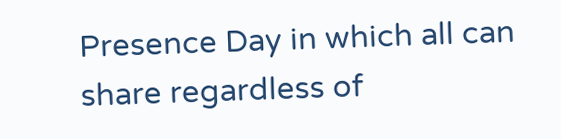Presence Day in which all can share regardless of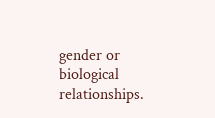gender or biological relationships.